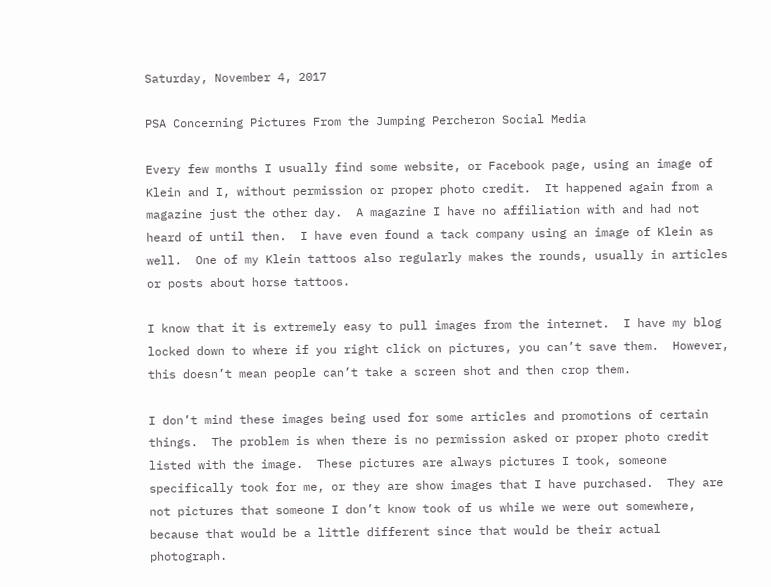Saturday, November 4, 2017

PSA Concerning Pictures From the Jumping Percheron Social Media

Every few months I usually find some website, or Facebook page, using an image of Klein and I, without permission or proper photo credit.  It happened again from a magazine just the other day.  A magazine I have no affiliation with and had not heard of until then.  I have even found a tack company using an image of Klein as well.  One of my Klein tattoos also regularly makes the rounds, usually in articles or posts about horse tattoos.

I know that it is extremely easy to pull images from the internet.  I have my blog locked down to where if you right click on pictures, you can’t save them.  However, this doesn’t mean people can’t take a screen shot and then crop them.

I don’t mind these images being used for some articles and promotions of certain things.  The problem is when there is no permission asked or proper photo credit listed with the image.  These pictures are always pictures I took, someone specifically took for me, or they are show images that I have purchased.  They are not pictures that someone I don’t know took of us while we were out somewhere, because that would be a little different since that would be their actual photograph.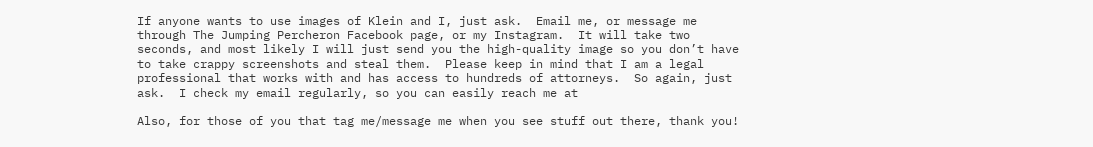If anyone wants to use images of Klein and I, just ask.  Email me, or message me through The Jumping Percheron Facebook page, or my Instagram.  It will take two seconds, and most likely I will just send you the high-quality image so you don’t have to take crappy screenshots and steal them.  Please keep in mind that I am a legal professional that works with and has access to hundreds of attorneys.  So again, just ask.  I check my email regularly, so you can easily reach me at

Also, for those of you that tag me/message me when you see stuff out there, thank you!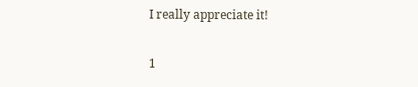I really appreciate it!

1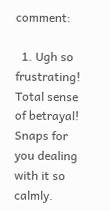comment:

  1. Ugh so frustrating! Total sense of betrayal! Snaps for you dealing with it so calmly.